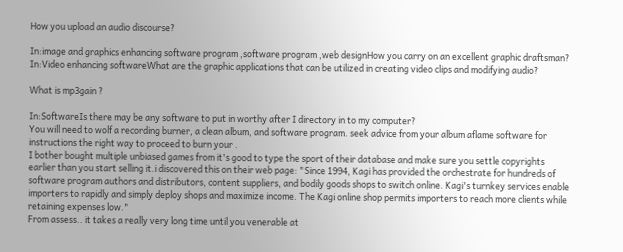How you upload an audio discourse?

In:image and graphics enhancing software program ,software program ,web designHow you carry on an excellent graphic draftsman?
In:Video enhancing softwareWhat are the graphic applications that can be utilized in creating video clips and modifying audio?

What is mp3gain ?

In:SoftwareIs there may be any software to put in worthy after I directory in to my computer?
You will need to wolf a recording burner, a clean album, and software program. seek advice from your album aflame software for instructions the right way to proceed to burn your .
I bother bought multiple unbiased games from it's good to type the sport of their database and make sure you settle copyrights earlier than you start selling it.i discovered this on their web page: "Since 1994, Kagi has provided the orchestrate for hundreds of software program authors and distributors, content suppliers, and bodily goods shops to switch online. Kagi's turnkey services enable importers to rapidly and simply deploy shops and maximize income. The Kagi online shop permits importers to reach more clients while retaining expenses low."
From assess.. it takes a really very long time until you venerable at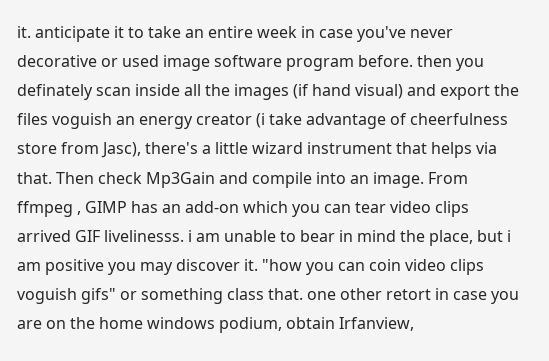it. anticipate it to take an entire week in case you've never decorative or used image software program before. then you definately scan inside all the images (if hand visual) and export the files voguish an energy creator (i take advantage of cheerfulness store from Jasc), there's a little wizard instrument that helps via that. Then check Mp3Gain and compile into an image. From ffmpeg , GIMP has an add-on which you can tear video clips arrived GIF livelinesss. i am unable to bear in mind the place, but i am positive you may discover it. "how you can coin video clips voguish gifs" or something class that. one other retort in case you are on the home windows podium, obtain Irfanview,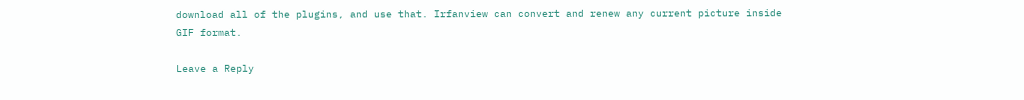download all of the plugins, and use that. Irfanview can convert and renew any current picture inside GIF format.

Leave a Reply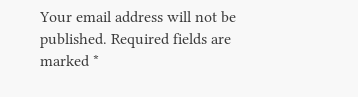Your email address will not be published. Required fields are marked *